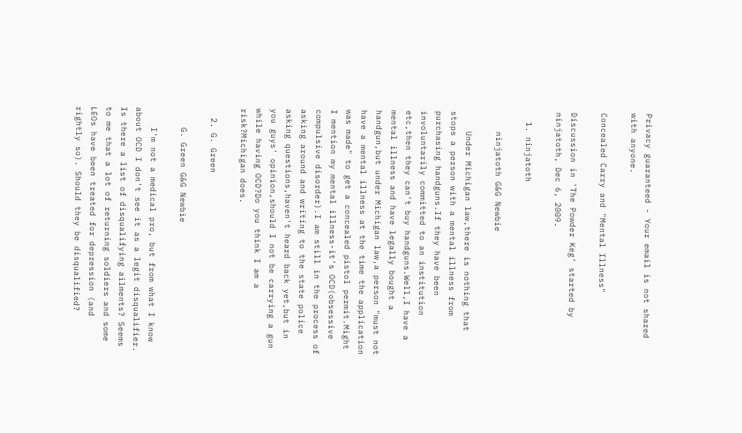Privacy guaranteed - Your email is not shared with anyone.

Concealed Carry and "Mental Illness"

Discussion in 'The Powder Keg' started by ninjatoth, Dec 6, 2009.

  1. ninjatoth

    ninjatoth G&G Newbie

    Under Michigan law,there is nothing that stops a person with a mental illness from purchasing handguns.If they have been involuntarily committed to an institution etc,then they can't buy handguns.Well,I have a mental illness and have legally bought a handgun,but under Michigan law,a person "must not have a mental illness at the time the application was made" to get a concealed pistol permit.Might I mention my mental illness-it's OCD(obsessive compulsive disorder).I am still in the process of asking around and writing to the state police asking questions,haven't heard back yet,but in you guys' opinion,should I not be carrying a gun while having OCD?Do you think I am a risk?Michigan does.

  2. G. Green

    G. Green G&G Newbie

    I'm not a medical pro, but from what I know about OCD I don't see it as a legit disqualifier. Is there a list of disqualifying ailments? Seems to me that a lot of returning soldiers and some LEOs have been treated for depression (and rightly so). Should they be disqualified?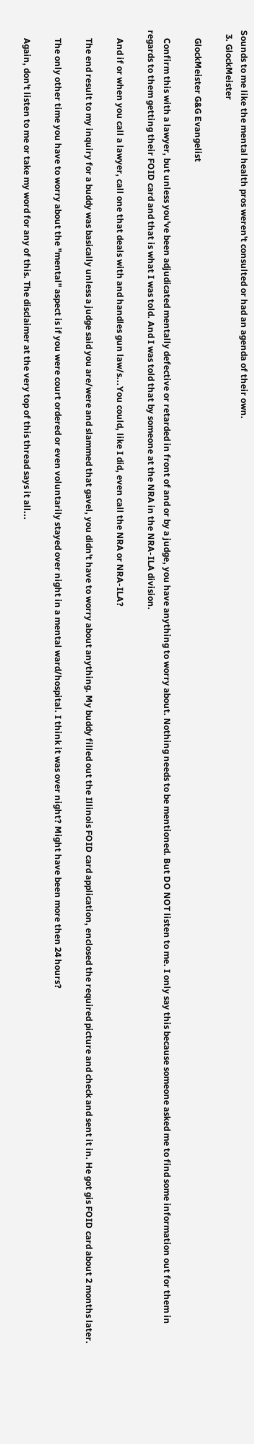Sounds to me like the mental health pros weren't consulted or had an agenda of their own.
  3. GlockMeister

    GlockMeister G&G Evangelist

    Confirm this with a lawyer, but unless you've been adjudicated mentally defective or retarded in front of and or by a judge, you have anything to worry about. Nothing needs to be mentioned. But DO NOT listen to me. I only say this because someone asked me to find some information out for them in regards to them getting their FOID card and that is what I was told. And I was told that by someone at the NRA in the NRA-ILA division.

    And if or when you call a lawyer, call one that deals with and handles gun law/s...You could, like I did, even call the NRA or NRA-ILA?

    The end result to my inquiry for a buddy was basically unless a judge said you are/were and slammed that gavel, you didn't have to worry about anything. My buddy filled out the Illinois FOID card application, enclosed the required picture and check and sent it in. He got gis FOID card about 2 months later.

    The only other time you have to worry about the "mental" aspect is if you were court ordered or even voluntarily stayed over night in a mental ward/hospital. I think it was over night? Might have been more then 24 hours?

    Again, don't listen to me or take my word for any of this. The disclaimer at the very top of this thread says it all...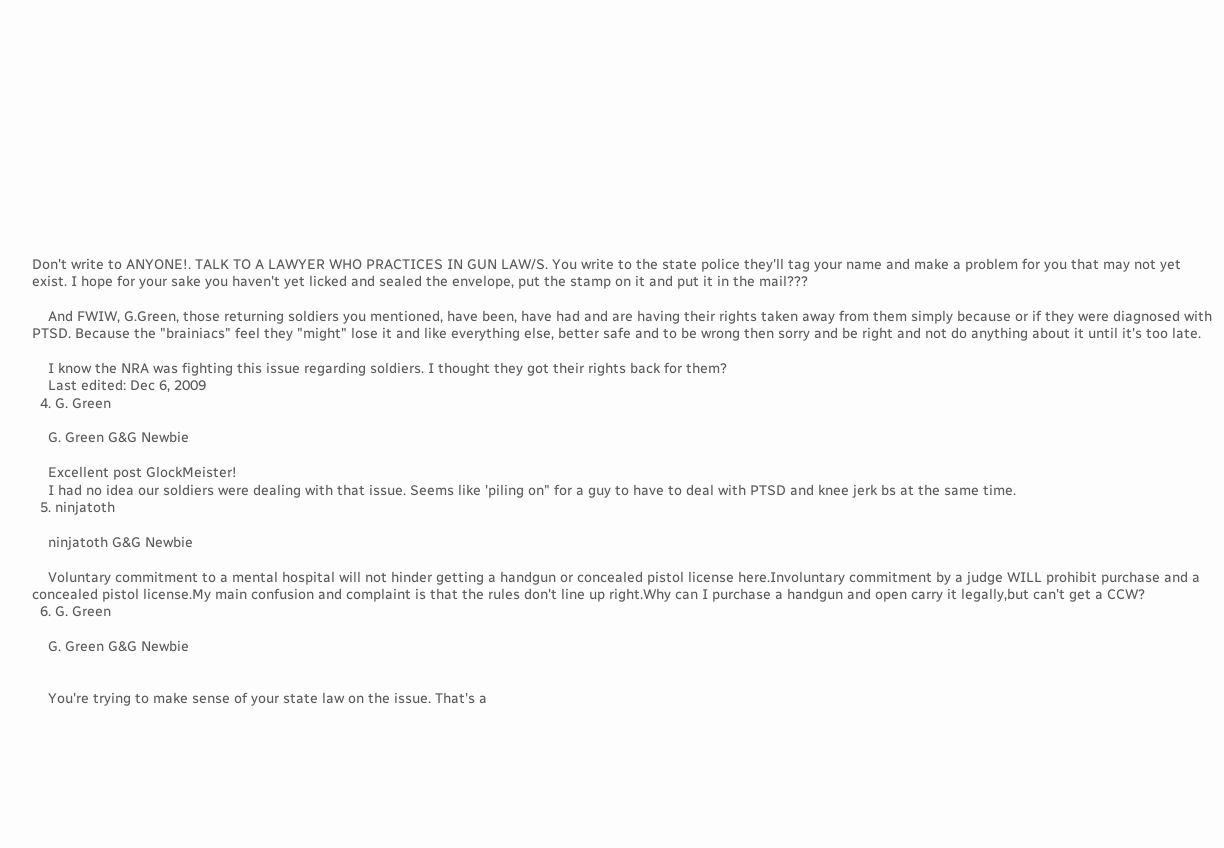Don't write to ANYONE!. TALK TO A LAWYER WHO PRACTICES IN GUN LAW/S. You write to the state police they'll tag your name and make a problem for you that may not yet exist. I hope for your sake you haven't yet licked and sealed the envelope, put the stamp on it and put it in the mail???

    And FWIW, G.Green, those returning soldiers you mentioned, have been, have had and are having their rights taken away from them simply because or if they were diagnosed with PTSD. Because the "brainiacs" feel they "might" lose it and like everything else, better safe and to be wrong then sorry and be right and not do anything about it until it's too late.

    I know the NRA was fighting this issue regarding soldiers. I thought they got their rights back for them?
    Last edited: Dec 6, 2009
  4. G. Green

    G. Green G&G Newbie

    Excellent post GlockMeister!
    I had no idea our soldiers were dealing with that issue. Seems like 'piling on" for a guy to have to deal with PTSD and knee jerk bs at the same time.
  5. ninjatoth

    ninjatoth G&G Newbie

    Voluntary commitment to a mental hospital will not hinder getting a handgun or concealed pistol license here.Involuntary commitment by a judge WILL prohibit purchase and a concealed pistol license.My main confusion and complaint is that the rules don't line up right.Why can I purchase a handgun and open carry it legally,but can't get a CCW?
  6. G. Green

    G. Green G&G Newbie


    You're trying to make sense of your state law on the issue. That's a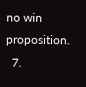no win proposition.
  7.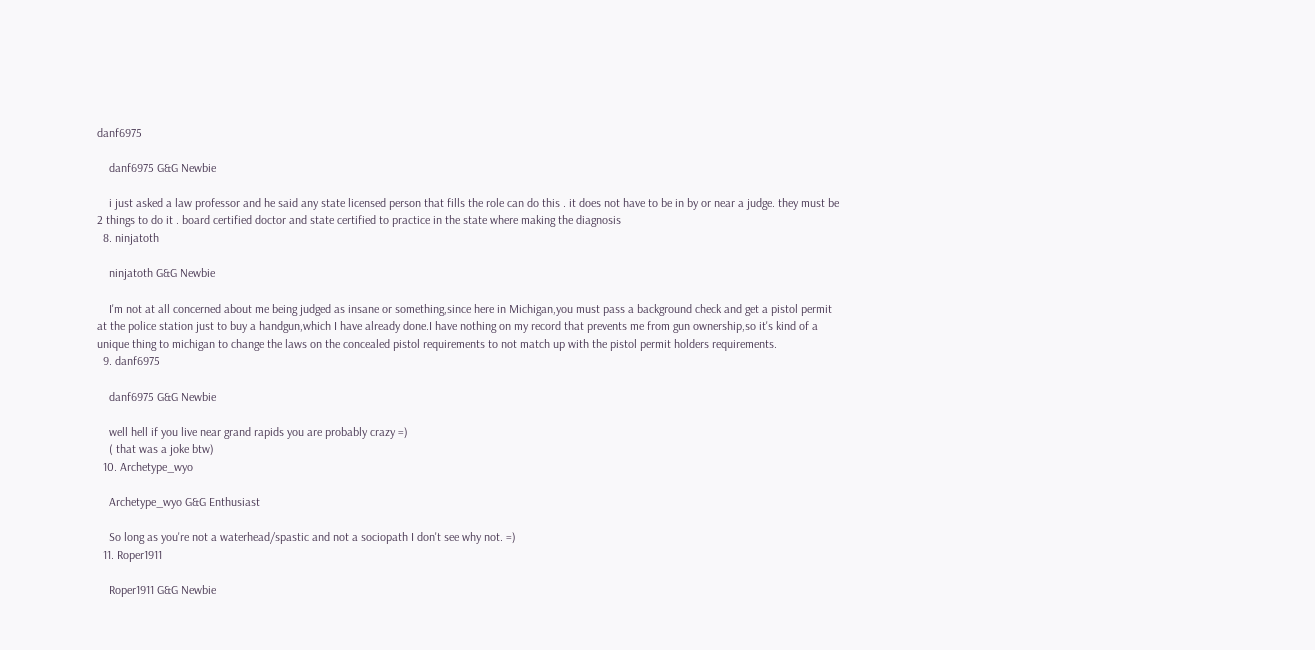danf6975

    danf6975 G&G Newbie

    i just asked a law professor and he said any state licensed person that fills the role can do this . it does not have to be in by or near a judge. they must be 2 things to do it . board certified doctor and state certified to practice in the state where making the diagnosis
  8. ninjatoth

    ninjatoth G&G Newbie

    I'm not at all concerned about me being judged as insane or something,since here in Michigan,you must pass a background check and get a pistol permit at the police station just to buy a handgun,which I have already done.I have nothing on my record that prevents me from gun ownership,so it's kind of a unique thing to michigan to change the laws on the concealed pistol requirements to not match up with the pistol permit holders requirements.
  9. danf6975

    danf6975 G&G Newbie

    well hell if you live near grand rapids you are probably crazy =)
    ( that was a joke btw)
  10. Archetype_wyo

    Archetype_wyo G&G Enthusiast

    So long as you're not a waterhead/spastic and not a sociopath I don't see why not. =)
  11. Roper1911

    Roper1911 G&G Newbie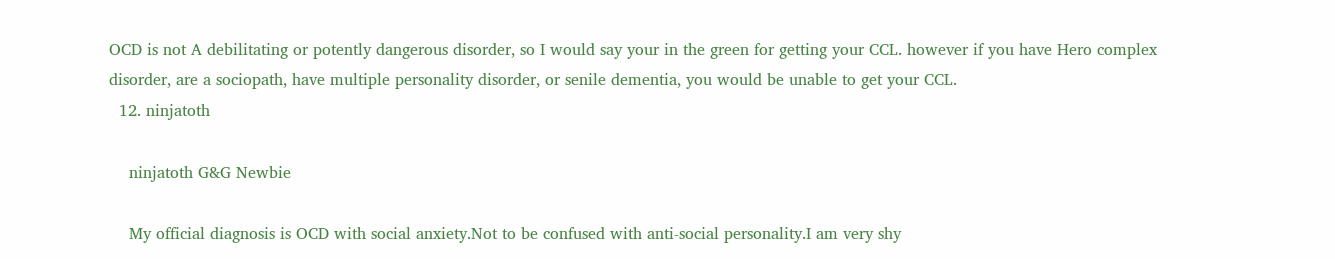OCD is not A debilitating or potently dangerous disorder, so I would say your in the green for getting your CCL. however if you have Hero complex disorder, are a sociopath, have multiple personality disorder, or senile dementia, you would be unable to get your CCL.
  12. ninjatoth

    ninjatoth G&G Newbie

    My official diagnosis is OCD with social anxiety.Not to be confused with anti-social personality.I am very shy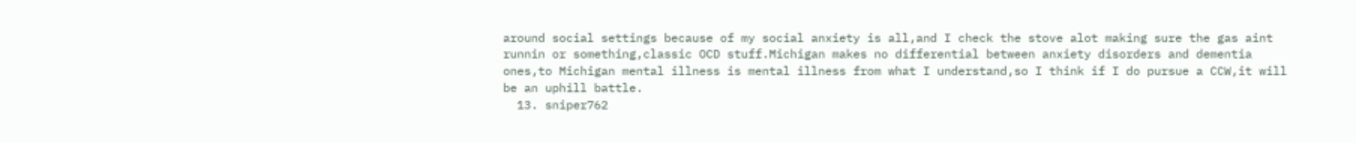around social settings because of my social anxiety is all,and I check the stove alot making sure the gas aint runnin or something,classic OCD stuff.Michigan makes no differential between anxiety disorders and dementia ones,to Michigan mental illness is mental illness from what I understand,so I think if I do pursue a CCW,it will be an uphill battle.
  13. sniper762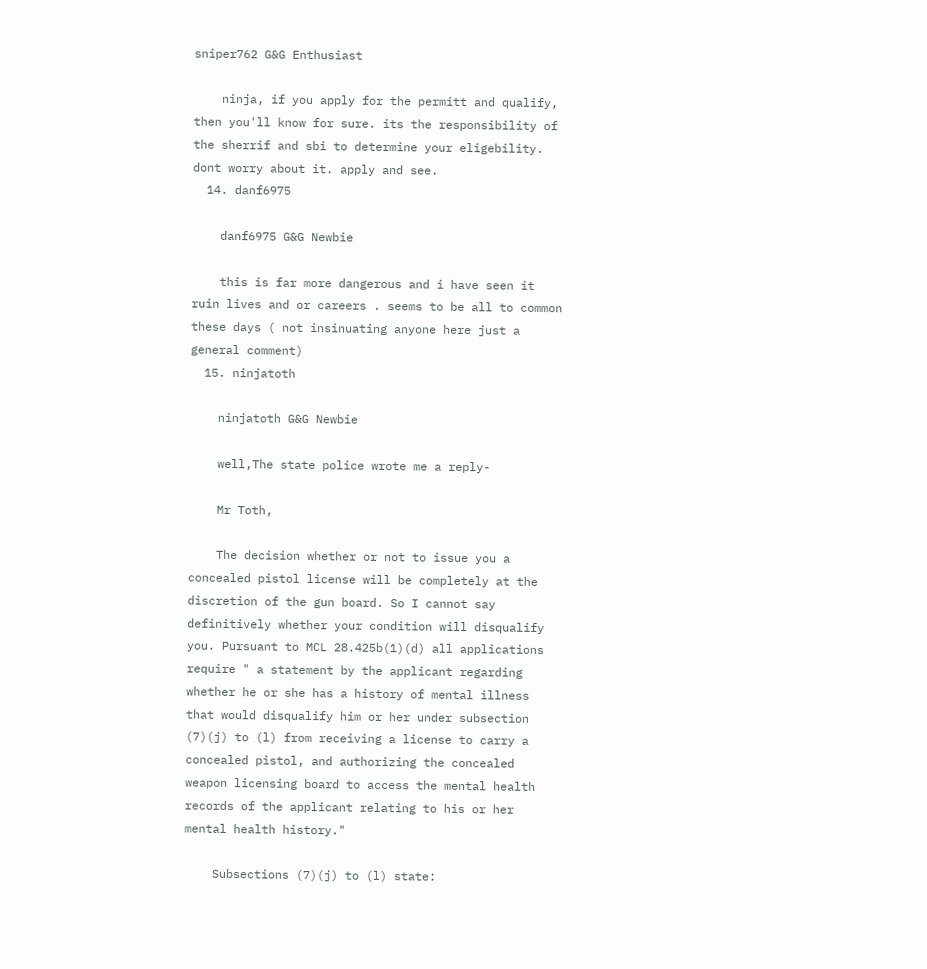sniper762 G&G Enthusiast

    ninja, if you apply for the permitt and qualify, then you'll know for sure. its the responsibility of the sherrif and sbi to determine your eligebility. dont worry about it. apply and see.
  14. danf6975

    danf6975 G&G Newbie

    this is far more dangerous and i have seen it ruin lives and or careers . seems to be all to common these days ( not insinuating anyone here just a general comment)
  15. ninjatoth

    ninjatoth G&G Newbie

    well,The state police wrote me a reply-

    Mr Toth,

    The decision whether or not to issue you a concealed pistol license will be completely at the discretion of the gun board. So I cannot say definitively whether your condition will disqualify you. Pursuant to MCL 28.425b(1)(d) all applications require " a statement by the applicant regarding whether he or she has a history of mental illness that would disqualify him or her under subsection (7)(j) to (l) from receiving a license to carry a concealed pistol, and authorizing the concealed weapon licensing board to access the mental health records of the applicant relating to his or her mental health history."

    Subsections (7)(j) to (l) state: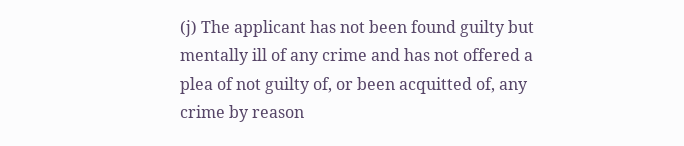(j) The applicant has not been found guilty but mentally ill of any crime and has not offered a plea of not guilty of, or been acquitted of, any crime by reason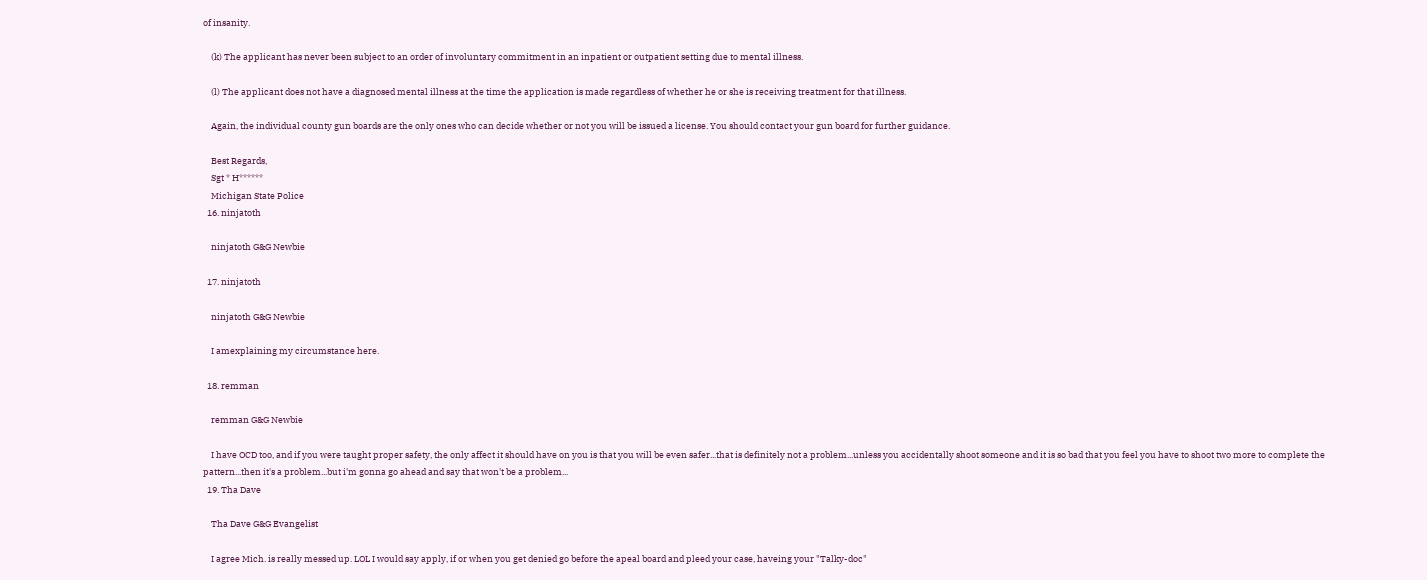of insanity.

    (k) The applicant has never been subject to an order of involuntary commitment in an inpatient or outpatient setting due to mental illness.

    (l) The applicant does not have a diagnosed mental illness at the time the application is made regardless of whether he or she is receiving treatment for that illness.

    Again, the individual county gun boards are the only ones who can decide whether or not you will be issued a license. You should contact your gun board for further guidance.

    Best Regards,
    Sgt * H******
    Michigan State Police
  16. ninjatoth

    ninjatoth G&G Newbie

  17. ninjatoth

    ninjatoth G&G Newbie

    I amexplaining my circumstance here.

  18. remman

    remman G&G Newbie

    I have OCD too, and if you were taught proper safety, the only affect it should have on you is that you will be even safer...that is definitely not a problem...unless you accidentally shoot someone and it is so bad that you feel you have to shoot two more to complete the pattern...then it's a problem...but i'm gonna go ahead and say that won't be a problem...
  19. Tha Dave

    Tha Dave G&G Evangelist

    I agree Mich. is really messed up. LOL I would say apply, if or when you get denied go before the apeal board and pleed your case, haveing your "Talky-doc"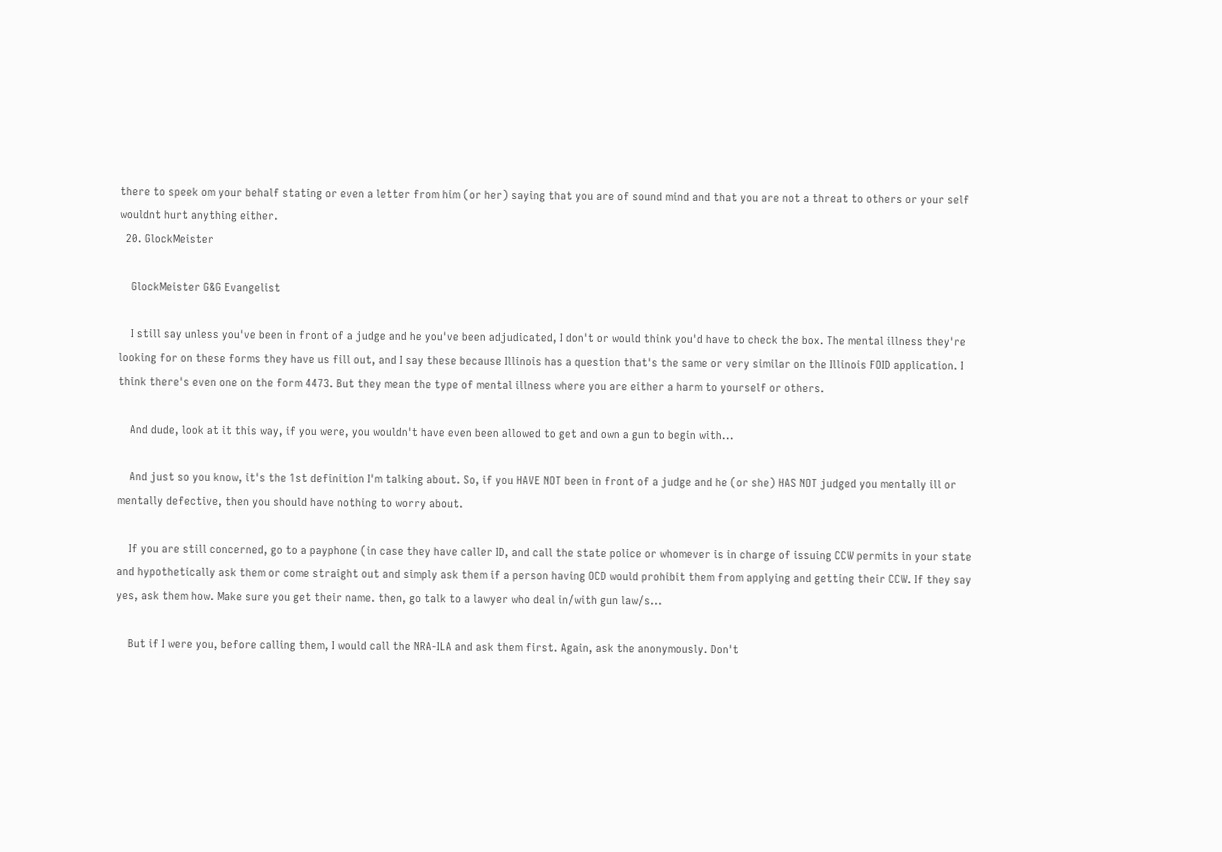there to speek om your behalf stating or even a letter from him (or her) saying that you are of sound mind and that you are not a threat to others or your self wouldnt hurt anything either.
  20. GlockMeister

    GlockMeister G&G Evangelist

    I still say unless you've been in front of a judge and he you've been adjudicated, I don't or would think you'd have to check the box. The mental illness they're looking for on these forms they have us fill out, and I say these because Illinois has a question that's the same or very similar on the Illinois FOID application. I think there's even one on the form 4473. But they mean the type of mental illness where you are either a harm to yourself or others.

    And dude, look at it this way, if you were, you wouldn't have even been allowed to get and own a gun to begin with...

    And just so you know, it's the 1st definition I'm talking about. So, if you HAVE NOT been in front of a judge and he (or she) HAS NOT judged you mentally ill or mentally defective, then you should have nothing to worry about.

    If you are still concerned, go to a payphone (in case they have caller ID, and call the state police or whomever is in charge of issuing CCW permits in your state and hypothetically ask them or come straight out and simply ask them if a person having OCD would prohibit them from applying and getting their CCW. If they say yes, ask them how. Make sure you get their name. then, go talk to a lawyer who deal in/with gun law/s...

    But if I were you, before calling them, I would call the NRA-ILA and ask them first. Again, ask the anonymously. Don't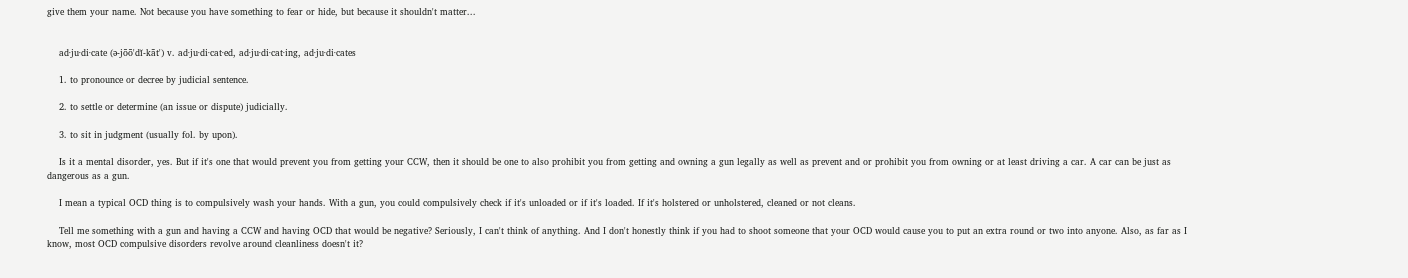give them your name. Not because you have something to fear or hide, but because it shouldn't matter...


    ad·ju·di·cate (ə-jōō'dĭ-kāt') v. ad·ju·di·cat·ed, ad·ju·di·cat·ing, ad·ju·di·cates

    1. to pronounce or decree by judicial sentence.

    2. to settle or determine (an issue or dispute) judicially.

    3. to sit in judgment (usually fol. by upon).

    Is it a mental disorder, yes. But if it's one that would prevent you from getting your CCW, then it should be one to also prohibit you from getting and owning a gun legally as well as prevent and or prohibit you from owning or at least driving a car. A car can be just as dangerous as a gun.

    I mean a typical OCD thing is to compulsively wash your hands. With a gun, you could compulsively check if it's unloaded or if it's loaded. If it's holstered or unholstered, cleaned or not cleans.

    Tell me something with a gun and having a CCW and having OCD that would be negative? Seriously, I can't think of anything. And I don't honestly think if you had to shoot someone that your OCD would cause you to put an extra round or two into anyone. Also, as far as I know, most OCD compulsive disorders revolve around cleanliness doesn't it?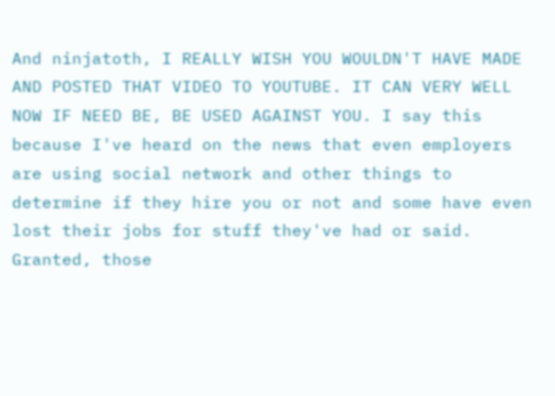And ninjatoth, I REALLY WISH YOU WOULDN'T HAVE MADE AND POSTED THAT VIDEO TO YOUTUBE. IT CAN VERY WELL NOW IF NEED BE, BE USED AGAINST YOU. I say this because I've heard on the news that even employers are using social network and other things to determine if they hire you or not and some have even lost their jobs for stuff they've had or said. Granted, those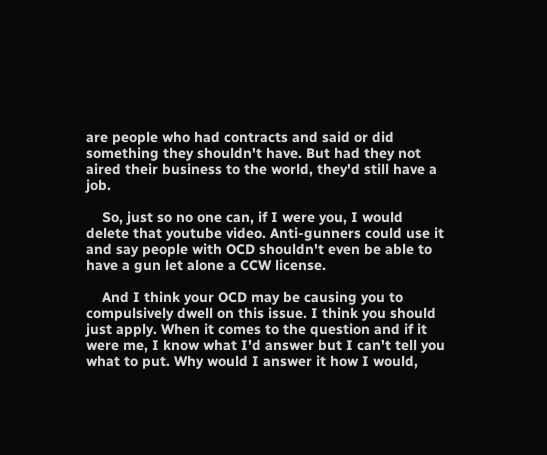are people who had contracts and said or did something they shouldn't have. But had they not aired their business to the world, they'd still have a job.

    So, just so no one can, if I were you, I would delete that youtube video. Anti-gunners could use it and say people with OCD shouldn't even be able to have a gun let alone a CCW license.

    And I think your OCD may be causing you to compulsively dwell on this issue. I think you should just apply. When it comes to the question and if it were me, I know what I'd answer but I can't tell you what to put. Why would I answer it how I would,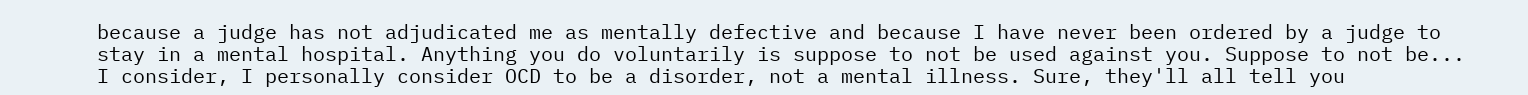because a judge has not adjudicated me as mentally defective and because I have never been ordered by a judge to stay in a mental hospital. Anything you do voluntarily is suppose to not be used against you. Suppose to not be... I consider, I personally consider OCD to be a disorder, not a mental illness. Sure, they'll all tell you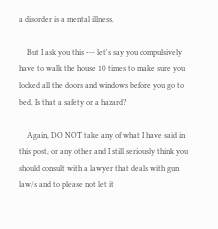a disorder is a mental illness.

    But I ask you this --- let's say you compulsively have to walk the house 10 times to make sure you locked all the doors and windows before you go to bed. Is that a safety or a hazard?

    Again, DO NOT take any of what I have said in this post, or any other and I still seriously think you should consult with a lawyer that deals with gun law/s and to please not let it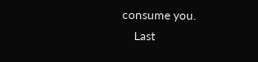consume you.
    Last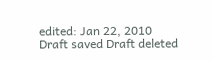edited: Jan 22, 2010
Draft saved Draft deleted